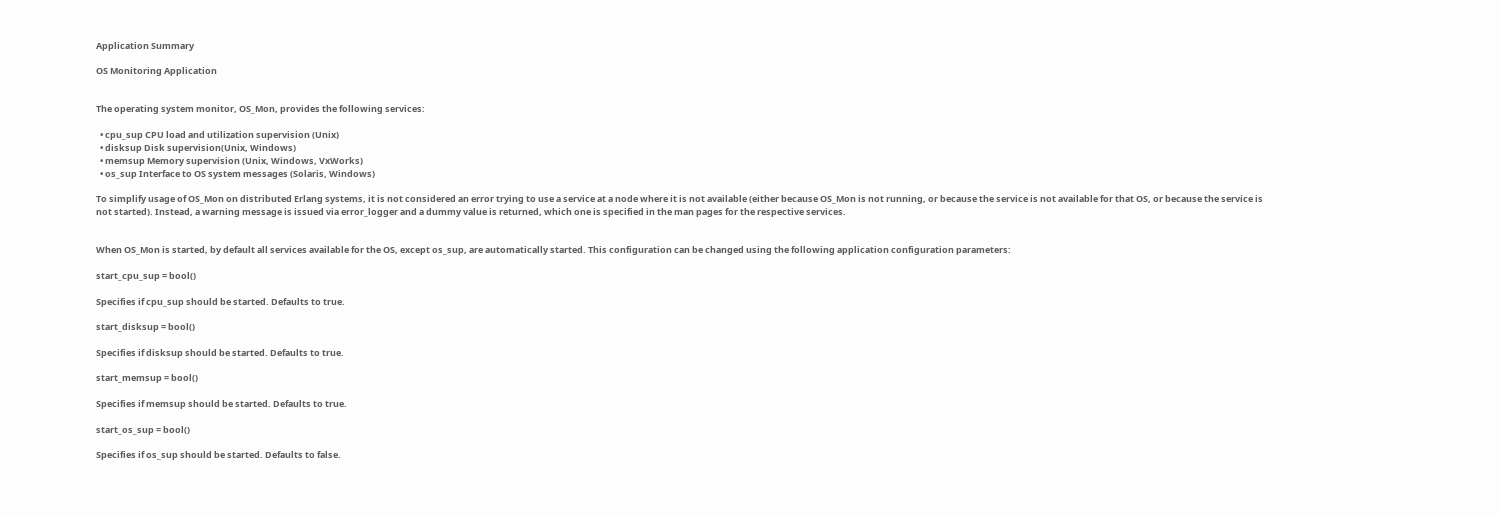Application Summary

OS Monitoring Application


The operating system monitor, OS_Mon, provides the following services:

  • cpu_sup CPU load and utilization supervision (Unix)
  • disksup Disk supervision(Unix, Windows)
  • memsup Memory supervision (Unix, Windows, VxWorks)
  • os_sup Interface to OS system messages (Solaris, Windows)

To simplify usage of OS_Mon on distributed Erlang systems, it is not considered an error trying to use a service at a node where it is not available (either because OS_Mon is not running, or because the service is not available for that OS, or because the service is not started). Instead, a warning message is issued via error_logger and a dummy value is returned, which one is specified in the man pages for the respective services.


When OS_Mon is started, by default all services available for the OS, except os_sup, are automatically started. This configuration can be changed using the following application configuration parameters:

start_cpu_sup = bool()

Specifies if cpu_sup should be started. Defaults to true.

start_disksup = bool()

Specifies if disksup should be started. Defaults to true.

start_memsup = bool()

Specifies if memsup should be started. Defaults to true.

start_os_sup = bool()

Specifies if os_sup should be started. Defaults to false.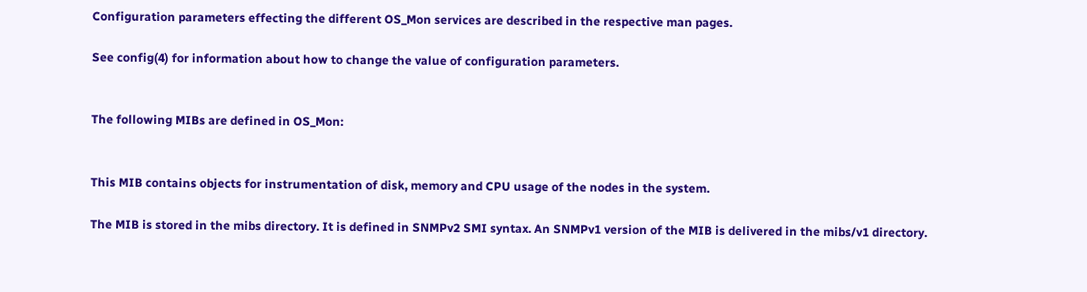Configuration parameters effecting the different OS_Mon services are described in the respective man pages.

See config(4) for information about how to change the value of configuration parameters.


The following MIBs are defined in OS_Mon:


This MIB contains objects for instrumentation of disk, memory and CPU usage of the nodes in the system.

The MIB is stored in the mibs directory. It is defined in SNMPv2 SMI syntax. An SNMPv1 version of the MIB is delivered in the mibs/v1 directory.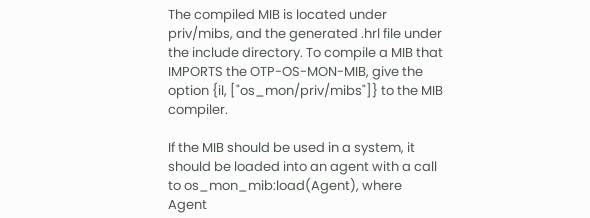The compiled MIB is located under priv/mibs, and the generated .hrl file under the include directory. To compile a MIB that IMPORTS the OTP-OS-MON-MIB, give the option {il, ["os_mon/priv/mibs"]} to the MIB compiler.

If the MIB should be used in a system, it should be loaded into an agent with a call to os_mon_mib:load(Agent), where Agent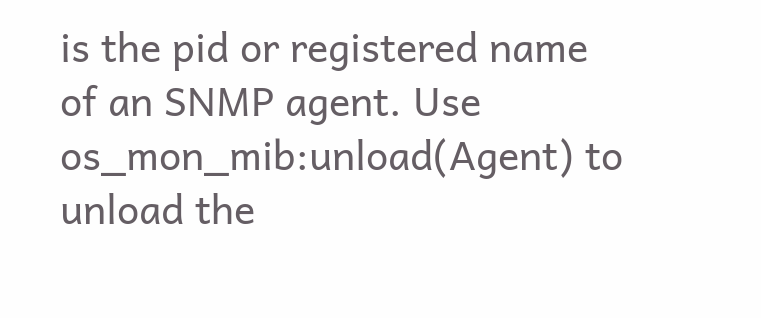is the pid or registered name of an SNMP agent. Use os_mon_mib:unload(Agent) to unload the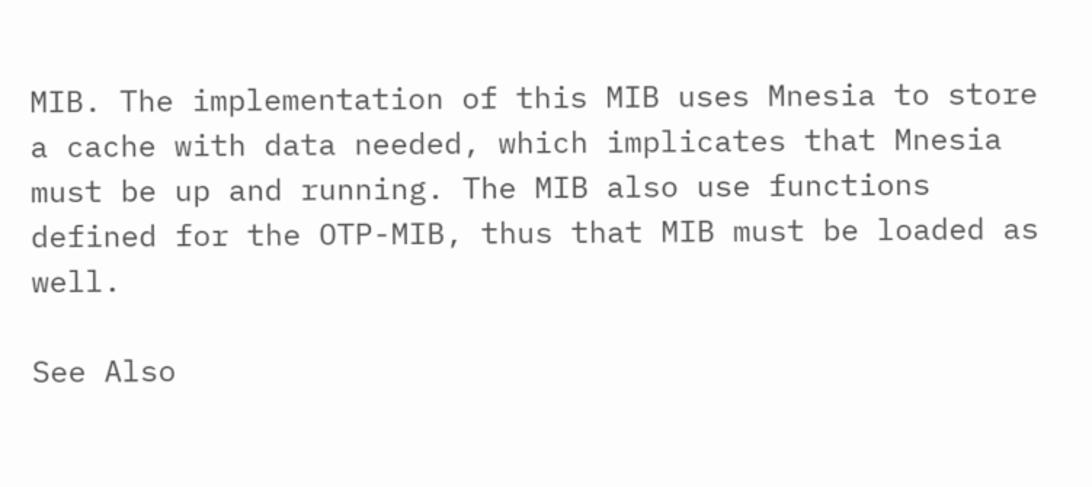MIB. The implementation of this MIB uses Mnesia to store a cache with data needed, which implicates that Mnesia must be up and running. The MIB also use functions defined for the OTP-MIB, thus that MIB must be loaded as well.

See Also